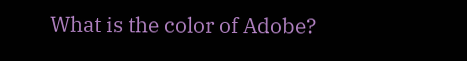What is the color of Adobe?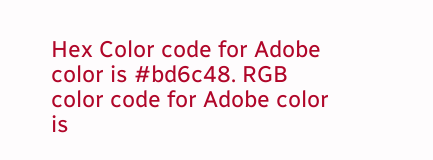Hex Color code for Adobe color is #bd6c48. RGB color code for Adobe color is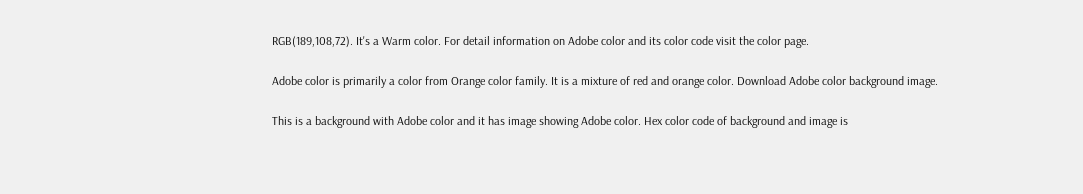RGB(189,108,72). It's a Warm color. For detail information on Adobe color and its color code visit the color page.

Adobe color is primarily a color from Orange color family. It is a mixture of red and orange color. Download Adobe color background image.

This is a background with Adobe color and it has image showing Adobe color. Hex color code of background and image is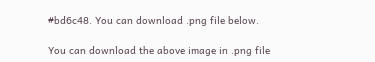#bd6c48. You can download .png file below.

You can download the above image in .png file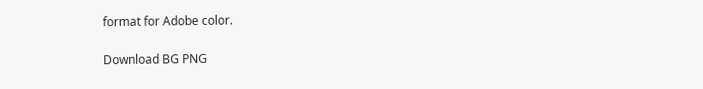format for Adobe color.

Download BG PNG